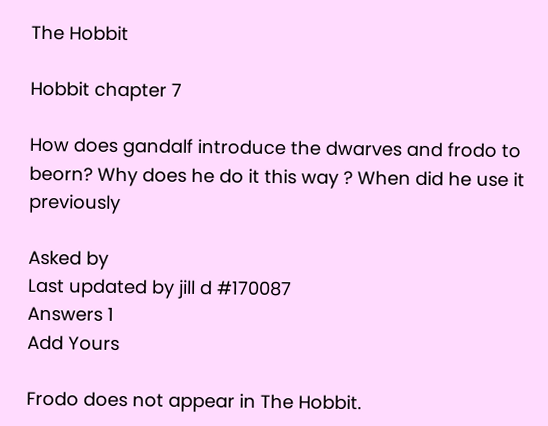The Hobbit

Hobbit chapter 7

How does gandalf introduce the dwarves and frodo to beorn? Why does he do it this way ? When did he use it previously

Asked by
Last updated by jill d #170087
Answers 1
Add Yours

Frodo does not appear in The Hobbit.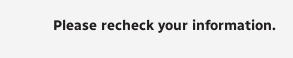Please recheck your information.